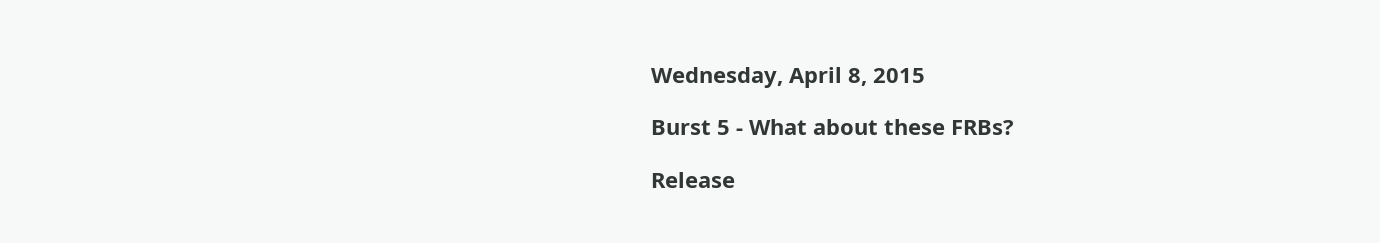Wednesday, April 8, 2015

Burst 5 - What about these FRBs?

Release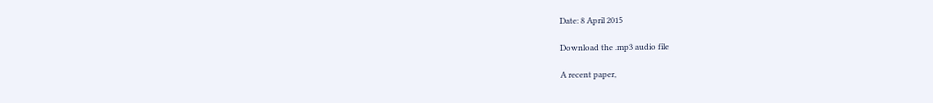Date: 8 April 2015

Download the .mp3 audio file

A recent paper,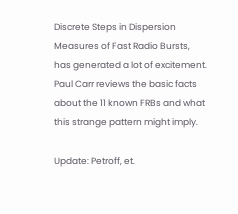Discrete Steps in Dispersion Measures of Fast Radio Bursts, has generated a lot of excitement. Paul Carr reviews the basic facts about the 11 known FRBs and what this strange pattern might imply.

Update: Petroff, et.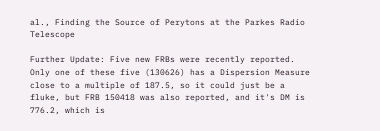al., Finding the Source of Perytons at the Parkes Radio Telescope

Further Update: Five new FRBs were recently reported.  Only one of these five (130626) has a Dispersion Measure close to a multiple of 187.5, so it could just be a fluke, but FRB 150418 was also reported, and it's DM is 776.2, which is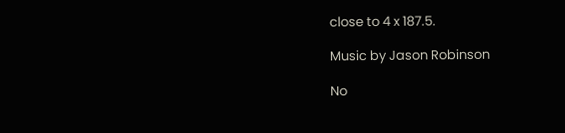close to 4 x 187.5.

Music by Jason Robinson

No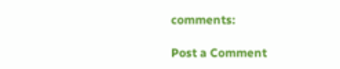comments:

Post a Comment